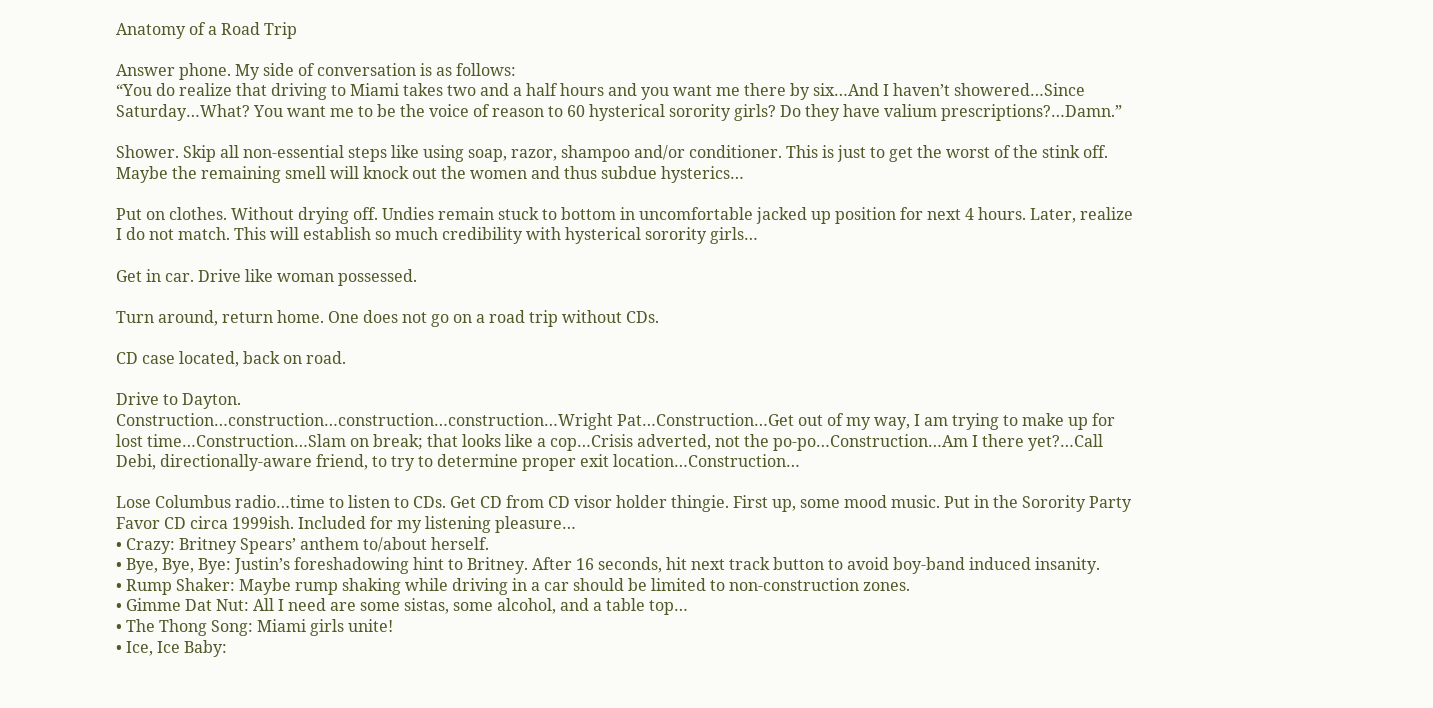Anatomy of a Road Trip

Answer phone. My side of conversation is as follows:
“You do realize that driving to Miami takes two and a half hours and you want me there by six…And I haven’t showered…Since Saturday…What? You want me to be the voice of reason to 60 hysterical sorority girls? Do they have valium prescriptions?…Damn.”

Shower. Skip all non-essential steps like using soap, razor, shampoo and/or conditioner. This is just to get the worst of the stink off. Maybe the remaining smell will knock out the women and thus subdue hysterics…

Put on clothes. Without drying off. Undies remain stuck to bottom in uncomfortable jacked up position for next 4 hours. Later, realize I do not match. This will establish so much credibility with hysterical sorority girls…

Get in car. Drive like woman possessed.

Turn around, return home. One does not go on a road trip without CDs.

CD case located, back on road.

Drive to Dayton.
Construction…construction…construction…construction…Wright Pat…Construction…Get out of my way, I am trying to make up for lost time…Construction…Slam on break; that looks like a cop…Crisis adverted, not the po-po…Construction…Am I there yet?…Call Debi, directionally-aware friend, to try to determine proper exit location…Construction…

Lose Columbus radio…time to listen to CDs. Get CD from CD visor holder thingie. First up, some mood music. Put in the Sorority Party Favor CD circa 1999ish. Included for my listening pleasure…
• Crazy: Britney Spears’ anthem to/about herself.
• Bye, Bye, Bye: Justin’s foreshadowing hint to Britney. After 16 seconds, hit next track button to avoid boy-band induced insanity.
• Rump Shaker: Maybe rump shaking while driving in a car should be limited to non-construction zones.
• Gimme Dat Nut: All I need are some sistas, some alcohol, and a table top…
• The Thong Song: Miami girls unite!
• Ice, Ice Baby: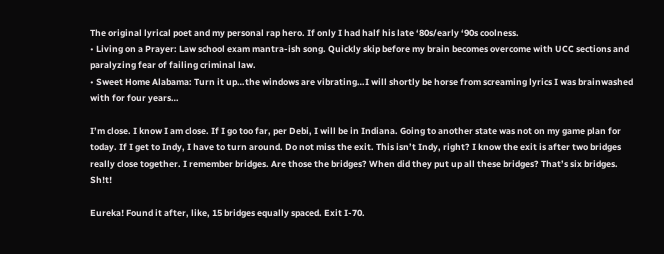The original lyrical poet and my personal rap hero. If only I had half his late ‘80s/early ‘90s coolness.
• Living on a Prayer: Law school exam mantra-ish song. Quickly skip before my brain becomes overcome with UCC sections and paralyzing fear of failing criminal law.
• Sweet Home Alabama: Turn it up…the windows are vibrating…I will shortly be horse from screaming lyrics I was brainwashed with for four years…

I’m close. I know I am close. If I go too far, per Debi, I will be in Indiana. Going to another state was not on my game plan for today. If I get to Indy, I have to turn around. Do not miss the exit. This isn’t Indy, right? I know the exit is after two bridges really close together. I remember bridges. Are those the bridges? When did they put up all these bridges? That’s six bridges. Sh!t!

Eureka! Found it after, like, 15 bridges equally spaced. Exit I-70.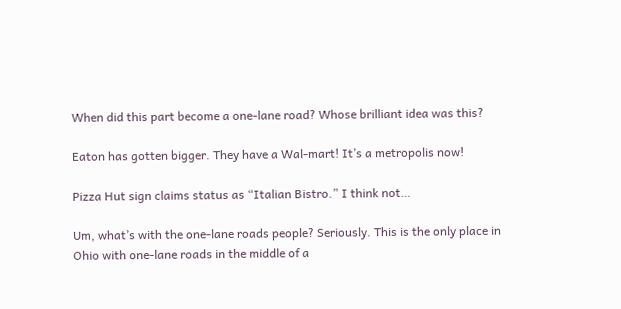When did this part become a one-lane road? Whose brilliant idea was this?

Eaton has gotten bigger. They have a Wal-mart! It’s a metropolis now!

Pizza Hut sign claims status as “Italian Bistro.” I think not…

Um, what’s with the one-lane roads people? Seriously. This is the only place in Ohio with one-lane roads in the middle of a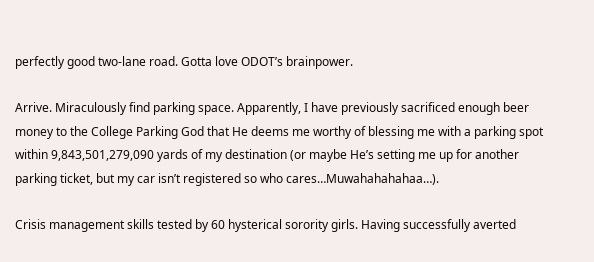perfectly good two-lane road. Gotta love ODOT’s brainpower.

Arrive. Miraculously find parking space. Apparently, I have previously sacrificed enough beer money to the College Parking God that He deems me worthy of blessing me with a parking spot within 9,843,501,279,090 yards of my destination (or maybe He’s setting me up for another parking ticket, but my car isn’t registered so who cares…Muwahahahahaa…).

Crisis management skills tested by 60 hysterical sorority girls. Having successfully averted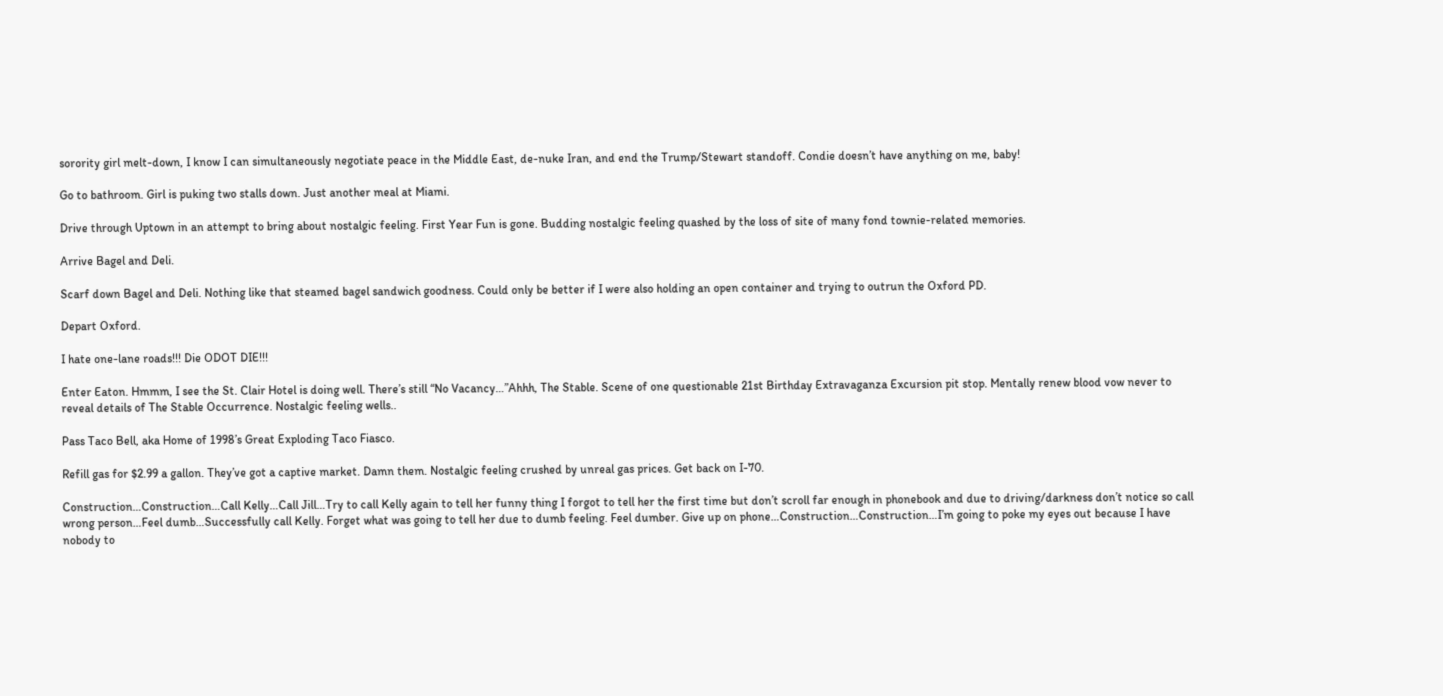sorority girl melt-down, I know I can simultaneously negotiate peace in the Middle East, de-nuke Iran, and end the Trump/Stewart standoff. Condie doesn’t have anything on me, baby!

Go to bathroom. Girl is puking two stalls down. Just another meal at Miami.

Drive through Uptown in an attempt to bring about nostalgic feeling. First Year Fun is gone. Budding nostalgic feeling quashed by the loss of site of many fond townie-related memories.

Arrive Bagel and Deli.

Scarf down Bagel and Deli. Nothing like that steamed bagel sandwich goodness. Could only be better if I were also holding an open container and trying to outrun the Oxford PD.

Depart Oxford.

I hate one-lane roads!!! Die ODOT DIE!!!

Enter Eaton. Hmmm, I see the St. Clair Hotel is doing well. There’s still “No Vacancy…”Ahhh, The Stable. Scene of one questionable 21st Birthday Extravaganza Excursion pit stop. Mentally renew blood vow never to reveal details of The Stable Occurrence. Nostalgic feeling wells..

Pass Taco Bell, aka Home of 1998’s Great Exploding Taco Fiasco.

Refill gas for $2.99 a gallon. They’ve got a captive market. Damn them. Nostalgic feeling crushed by unreal gas prices. Get back on I-70.

Construction…Construction…Call Kelly…Call Jill…Try to call Kelly again to tell her funny thing I forgot to tell her the first time but don’t scroll far enough in phonebook and due to driving/darkness don’t notice so call wrong person…Feel dumb…Successfully call Kelly. Forget what was going to tell her due to dumb feeling. Feel dumber. Give up on phone…Construction…Construction…I’m going to poke my eyes out because I have nobody to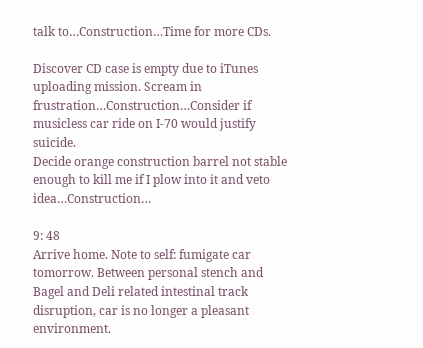talk to…Construction…Time for more CDs.

Discover CD case is empty due to iTunes uploading mission. Scream in frustration…Construction…Consider if musicless car ride on I-70 would justify suicide.
Decide orange construction barrel not stable enough to kill me if I plow into it and veto idea…Construction…

9: 48
Arrive home. Note to self: fumigate car tomorrow. Between personal stench and Bagel and Deli related intestinal track disruption, car is no longer a pleasant environment.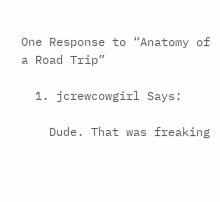One Response to “Anatomy of a Road Trip”

  1. jcrewcowgirl Says:

    Dude. That was freaking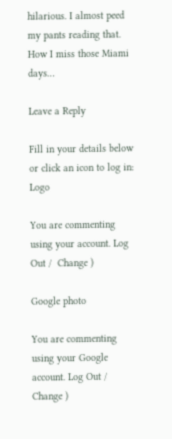hilarious. I almost peed my pants reading that. How I miss those Miami days…

Leave a Reply

Fill in your details below or click an icon to log in: Logo

You are commenting using your account. Log Out /  Change )

Google photo

You are commenting using your Google account. Log Out /  Change )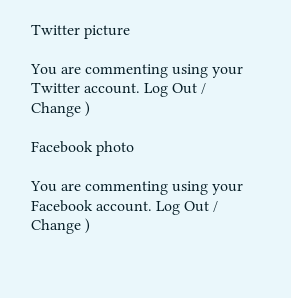Twitter picture

You are commenting using your Twitter account. Log Out /  Change )

Facebook photo

You are commenting using your Facebook account. Log Out /  Change )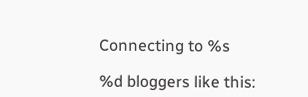Connecting to %s

%d bloggers like this: